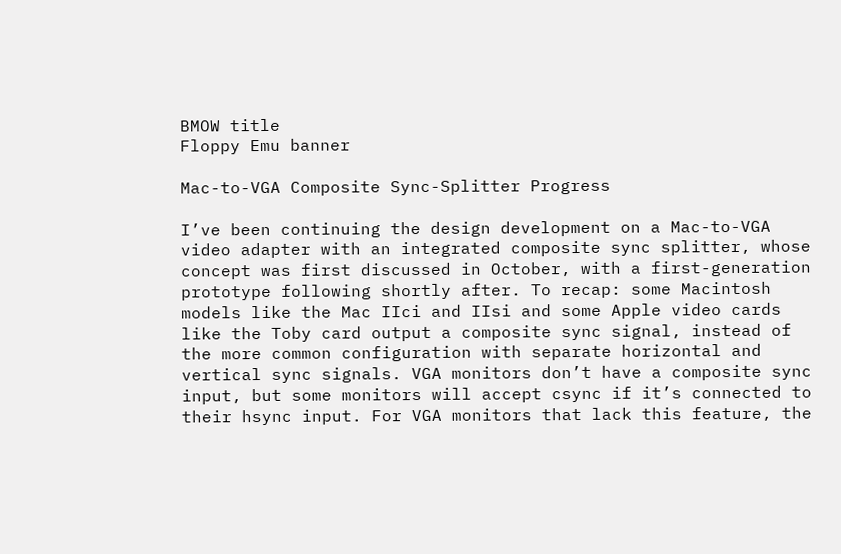BMOW title
Floppy Emu banner

Mac-to-VGA Composite Sync-Splitter Progress

I’ve been continuing the design development on a Mac-to-VGA video adapter with an integrated composite sync splitter, whose concept was first discussed in October, with a first-generation prototype following shortly after. To recap: some Macintosh models like the Mac IIci and IIsi and some Apple video cards like the Toby card output a composite sync signal, instead of the more common configuration with separate horizontal and vertical sync signals. VGA monitors don’t have a composite sync input, but some monitors will accept csync if it’s connected to their hsync input. For VGA monitors that lack this feature, the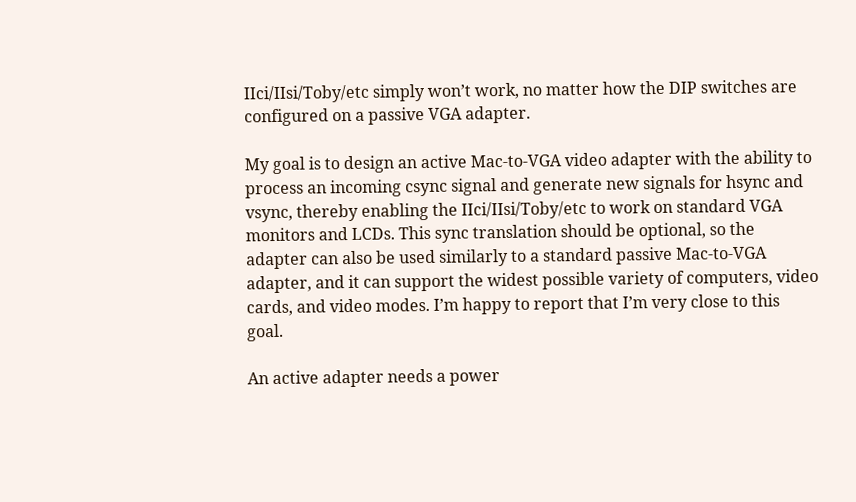IIci/IIsi/Toby/etc simply won’t work, no matter how the DIP switches are configured on a passive VGA adapter.

My goal is to design an active Mac-to-VGA video adapter with the ability to process an incoming csync signal and generate new signals for hsync and vsync, thereby enabling the IIci/IIsi/Toby/etc to work on standard VGA monitors and LCDs. This sync translation should be optional, so the adapter can also be used similarly to a standard passive Mac-to-VGA adapter, and it can support the widest possible variety of computers, video cards, and video modes. I’m happy to report that I’m very close to this goal.

An active adapter needs a power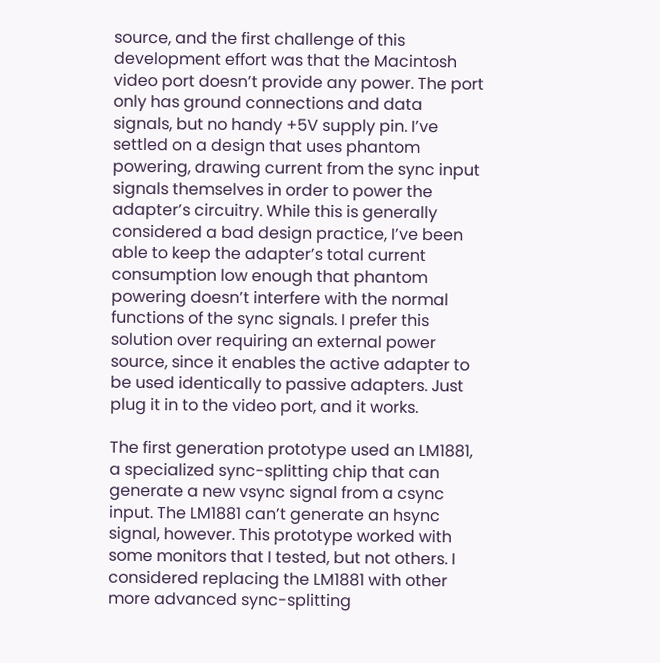source, and the first challenge of this development effort was that the Macintosh video port doesn’t provide any power. The port only has ground connections and data signals, but no handy +5V supply pin. I’ve settled on a design that uses phantom powering, drawing current from the sync input signals themselves in order to power the adapter’s circuitry. While this is generally considered a bad design practice, I’ve been able to keep the adapter’s total current consumption low enough that phantom powering doesn’t interfere with the normal functions of the sync signals. I prefer this solution over requiring an external power source, since it enables the active adapter to be used identically to passive adapters. Just plug it in to the video port, and it works.

The first generation prototype used an LM1881, a specialized sync-splitting chip that can generate a new vsync signal from a csync input. The LM1881 can’t generate an hsync signal, however. This prototype worked with some monitors that I tested, but not others. I considered replacing the LM1881 with other more advanced sync-splitting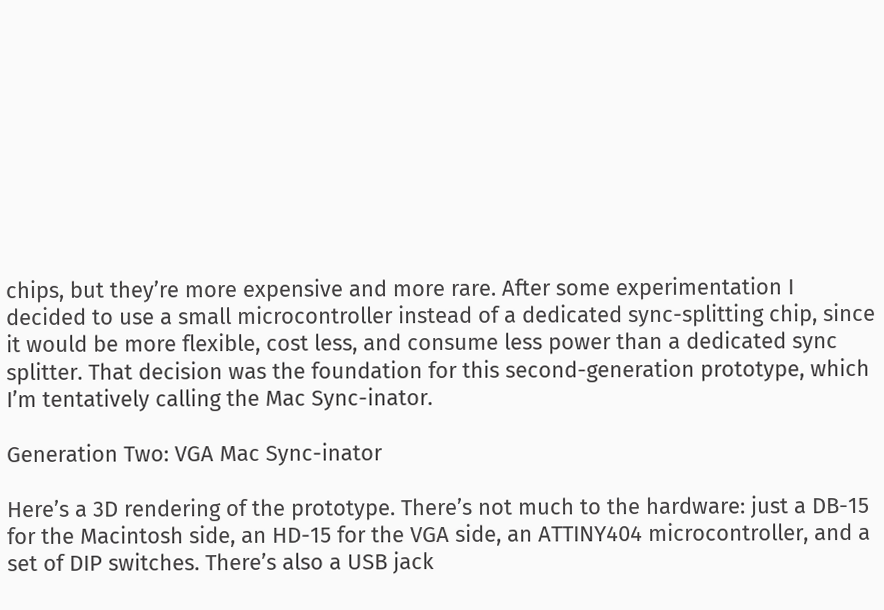chips, but they’re more expensive and more rare. After some experimentation I decided to use a small microcontroller instead of a dedicated sync-splitting chip, since it would be more flexible, cost less, and consume less power than a dedicated sync splitter. That decision was the foundation for this second-generation prototype, which I’m tentatively calling the Mac Sync-inator.

Generation Two: VGA Mac Sync-inator

Here’s a 3D rendering of the prototype. There’s not much to the hardware: just a DB-15 for the Macintosh side, an HD-15 for the VGA side, an ATTINY404 microcontroller, and a set of DIP switches. There’s also a USB jack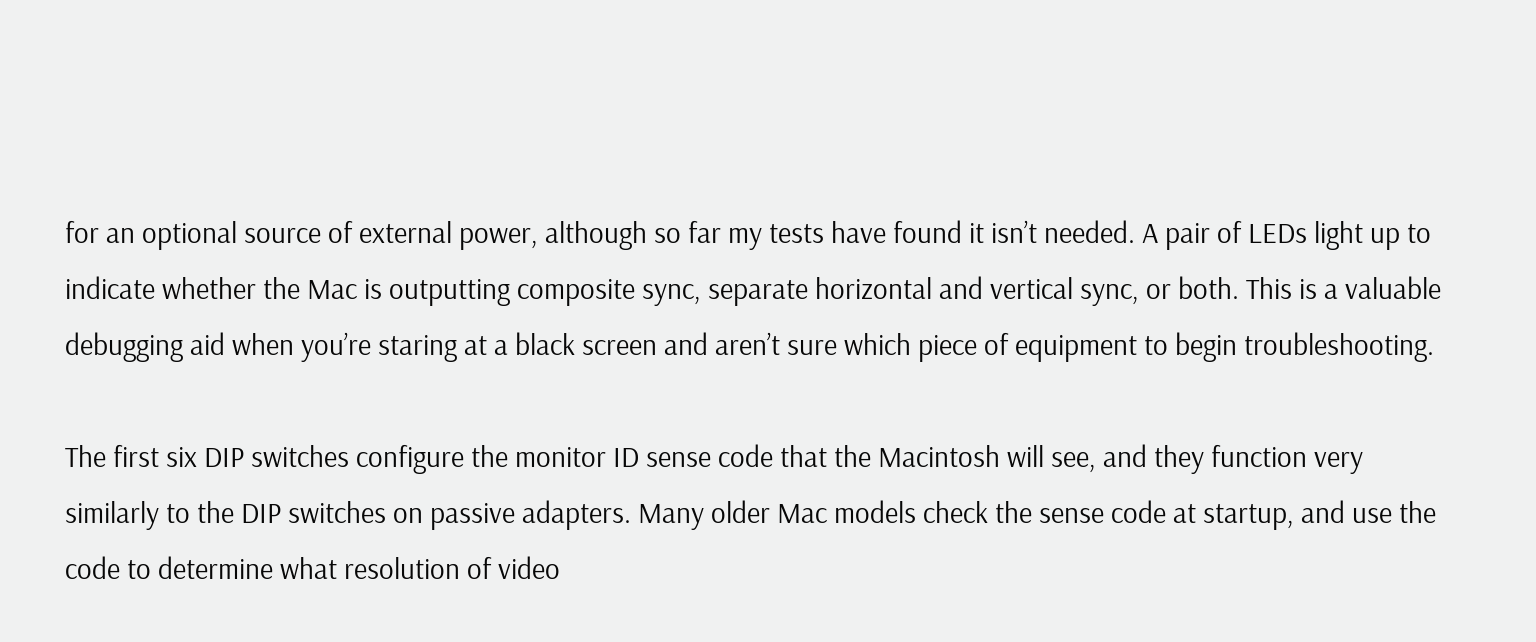for an optional source of external power, although so far my tests have found it isn’t needed. A pair of LEDs light up to indicate whether the Mac is outputting composite sync, separate horizontal and vertical sync, or both. This is a valuable debugging aid when you’re staring at a black screen and aren’t sure which piece of equipment to begin troubleshooting.

The first six DIP switches configure the monitor ID sense code that the Macintosh will see, and they function very similarly to the DIP switches on passive adapters. Many older Mac models check the sense code at startup, and use the code to determine what resolution of video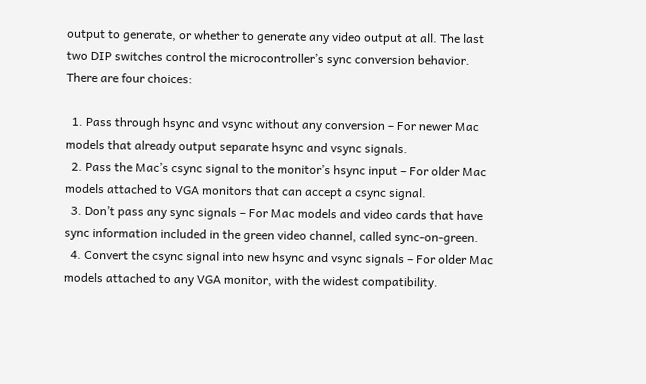output to generate, or whether to generate any video output at all. The last two DIP switches control the microcontroller’s sync conversion behavior. There are four choices:

  1. Pass through hsync and vsync without any conversion – For newer Mac models that already output separate hsync and vsync signals.
  2. Pass the Mac’s csync signal to the monitor’s hsync input – For older Mac models attached to VGA monitors that can accept a csync signal.
  3. Don’t pass any sync signals – For Mac models and video cards that have sync information included in the green video channel, called sync-on-green.
  4. Convert the csync signal into new hsync and vsync signals – For older Mac models attached to any VGA monitor, with the widest compatibility.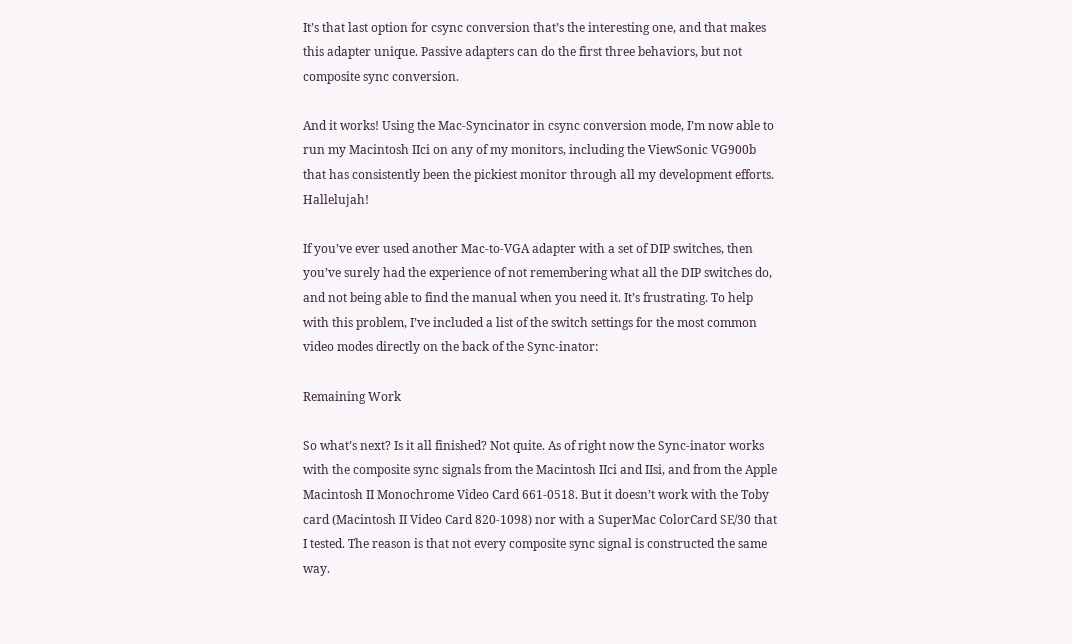It’s that last option for csync conversion that’s the interesting one, and that makes this adapter unique. Passive adapters can do the first three behaviors, but not composite sync conversion.

And it works! Using the Mac-Syncinator in csync conversion mode, I’m now able to run my Macintosh IIci on any of my monitors, including the ViewSonic VG900b that has consistently been the pickiest monitor through all my development efforts. Hallelujah!

If you’ve ever used another Mac-to-VGA adapter with a set of DIP switches, then you’ve surely had the experience of not remembering what all the DIP switches do, and not being able to find the manual when you need it. It’s frustrating. To help with this problem, I’ve included a list of the switch settings for the most common video modes directly on the back of the Sync-inator:

Remaining Work

So what’s next? Is it all finished? Not quite. As of right now the Sync-inator works with the composite sync signals from the Macintosh IIci and IIsi, and from the Apple Macintosh II Monochrome Video Card 661-0518. But it doesn’t work with the Toby card (Macintosh II Video Card 820-1098) nor with a SuperMac ColorCard SE/30 that I tested. The reason is that not every composite sync signal is constructed the same way.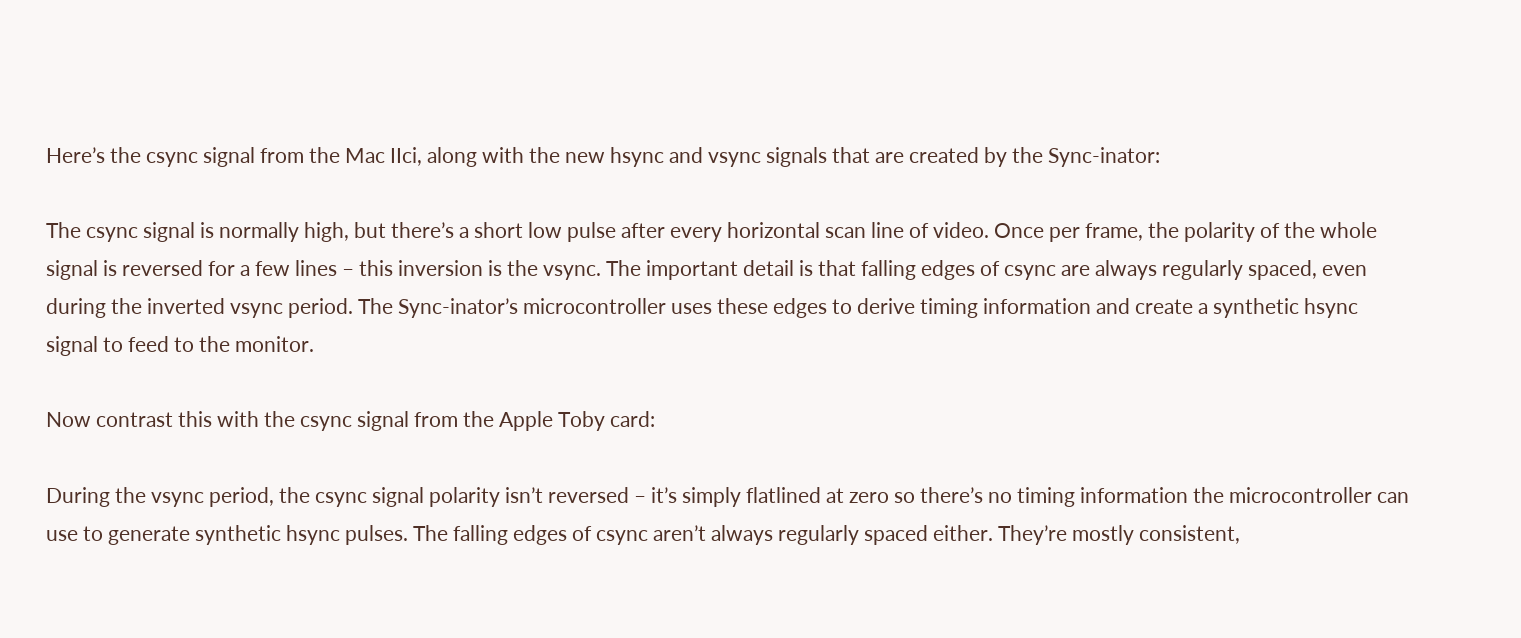Here’s the csync signal from the Mac IIci, along with the new hsync and vsync signals that are created by the Sync-inator:

The csync signal is normally high, but there’s a short low pulse after every horizontal scan line of video. Once per frame, the polarity of the whole signal is reversed for a few lines – this inversion is the vsync. The important detail is that falling edges of csync are always regularly spaced, even during the inverted vsync period. The Sync-inator’s microcontroller uses these edges to derive timing information and create a synthetic hsync signal to feed to the monitor.

Now contrast this with the csync signal from the Apple Toby card:

During the vsync period, the csync signal polarity isn’t reversed – it’s simply flatlined at zero so there’s no timing information the microcontroller can use to generate synthetic hsync pulses. The falling edges of csync aren’t always regularly spaced either. They’re mostly consistent,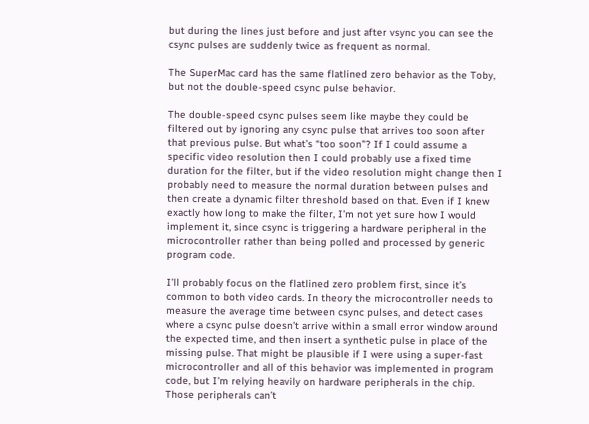but during the lines just before and just after vsync you can see the csync pulses are suddenly twice as frequent as normal.

The SuperMac card has the same flatlined zero behavior as the Toby, but not the double-speed csync pulse behavior.

The double-speed csync pulses seem like maybe they could be filtered out by ignoring any csync pulse that arrives too soon after that previous pulse. But what’s “too soon”? If I could assume a specific video resolution then I could probably use a fixed time duration for the filter, but if the video resolution might change then I probably need to measure the normal duration between pulses and then create a dynamic filter threshold based on that. Even if I knew exactly how long to make the filter, I’m not yet sure how I would implement it, since csync is triggering a hardware peripheral in the microcontroller rather than being polled and processed by generic program code.

I’ll probably focus on the flatlined zero problem first, since it’s common to both video cards. In theory the microcontroller needs to measure the average time between csync pulses, and detect cases where a csync pulse doesn’t arrive within a small error window around the expected time, and then insert a synthetic pulse in place of the missing pulse. That might be plausible if I were using a super-fast microcontroller and all of this behavior was implemented in program code, but I’m relying heavily on hardware peripherals in the chip. Those peripherals can’t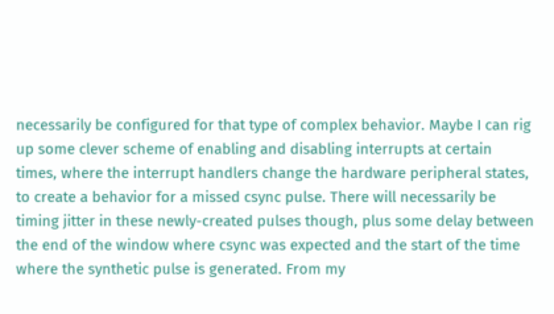necessarily be configured for that type of complex behavior. Maybe I can rig up some clever scheme of enabling and disabling interrupts at certain times, where the interrupt handlers change the hardware peripheral states, to create a behavior for a missed csync pulse. There will necessarily be timing jitter in these newly-created pulses though, plus some delay between the end of the window where csync was expected and the start of the time where the synthetic pulse is generated. From my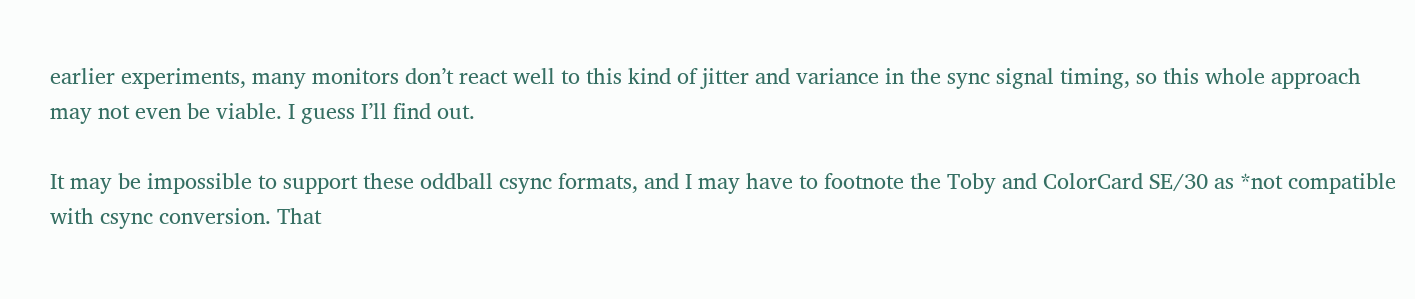earlier experiments, many monitors don’t react well to this kind of jitter and variance in the sync signal timing, so this whole approach may not even be viable. I guess I’ll find out.

It may be impossible to support these oddball csync formats, and I may have to footnote the Toby and ColorCard SE/30 as *not compatible with csync conversion. That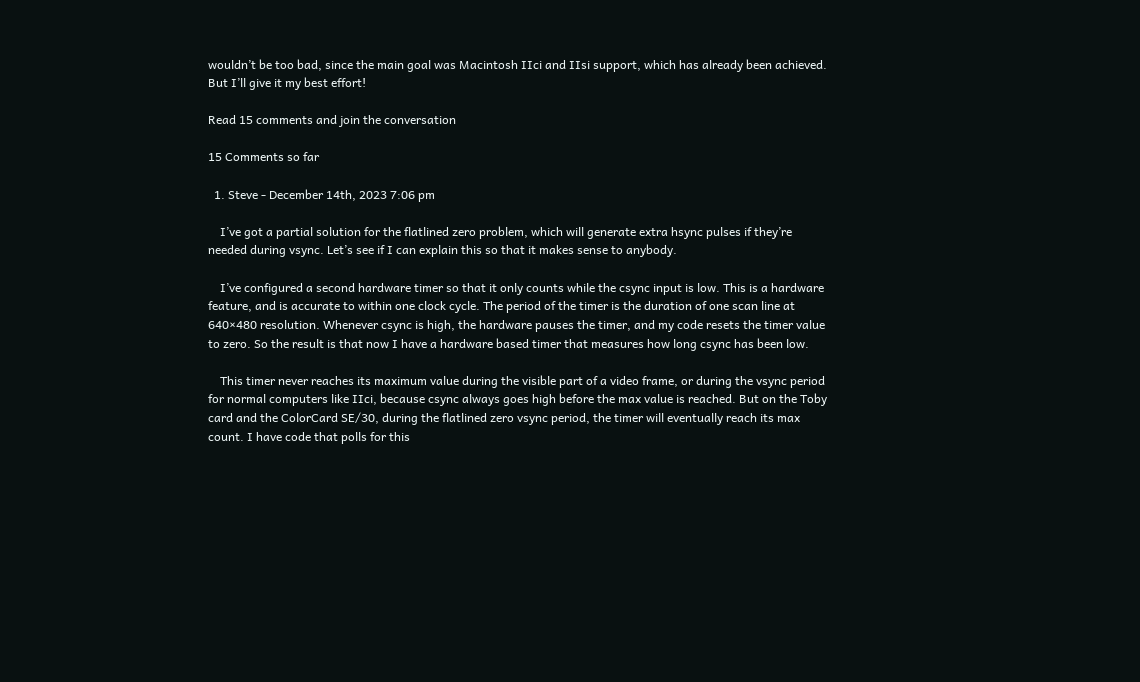wouldn’t be too bad, since the main goal was Macintosh IIci and IIsi support, which has already been achieved. But I’ll give it my best effort!

Read 15 comments and join the conversation

15 Comments so far

  1. Steve - December 14th, 2023 7:06 pm

    I’ve got a partial solution for the flatlined zero problem, which will generate extra hsync pulses if they’re needed during vsync. Let’s see if I can explain this so that it makes sense to anybody.

    I’ve configured a second hardware timer so that it only counts while the csync input is low. This is a hardware feature, and is accurate to within one clock cycle. The period of the timer is the duration of one scan line at 640×480 resolution. Whenever csync is high, the hardware pauses the timer, and my code resets the timer value to zero. So the result is that now I have a hardware based timer that measures how long csync has been low.

    This timer never reaches its maximum value during the visible part of a video frame, or during the vsync period for normal computers like IIci, because csync always goes high before the max value is reached. But on the Toby card and the ColorCard SE/30, during the flatlined zero vsync period, the timer will eventually reach its max count. I have code that polls for this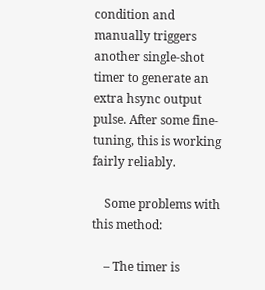condition and manually triggers another single-shot timer to generate an extra hsync output pulse. After some fine-tuning, this is working fairly reliably.

    Some problems with this method:

    – The timer is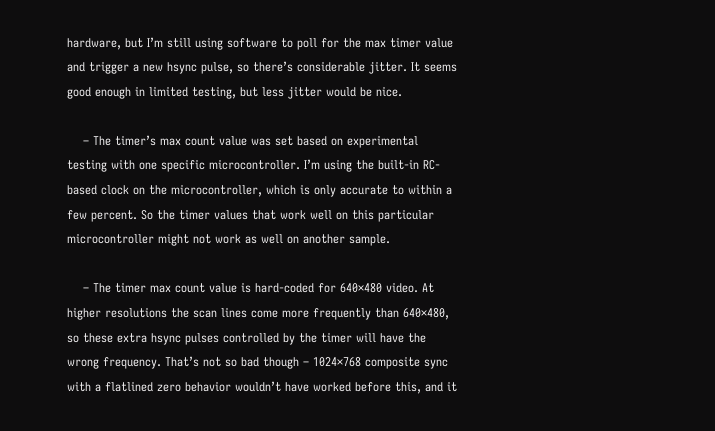hardware, but I’m still using software to poll for the max timer value and trigger a new hsync pulse, so there’s considerable jitter. It seems good enough in limited testing, but less jitter would be nice.

    – The timer’s max count value was set based on experimental testing with one specific microcontroller. I’m using the built-in RC-based clock on the microcontroller, which is only accurate to within a few percent. So the timer values that work well on this particular microcontroller might not work as well on another sample.

    – The timer max count value is hard-coded for 640×480 video. At higher resolutions the scan lines come more frequently than 640×480, so these extra hsync pulses controlled by the timer will have the wrong frequency. That’s not so bad though – 1024×768 composite sync with a flatlined zero behavior wouldn’t have worked before this, and it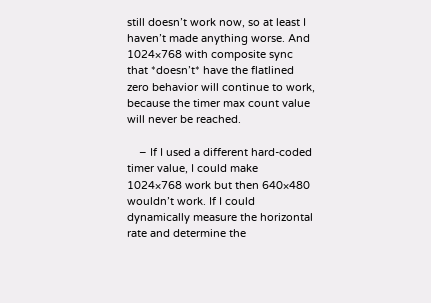still doesn’t work now, so at least I haven’t made anything worse. And 1024×768 with composite sync that *doesn’t* have the flatlined zero behavior will continue to work, because the timer max count value will never be reached.

    – If I used a different hard-coded timer value, I could make 1024×768 work but then 640×480 wouldn’t work. If I could dynamically measure the horizontal rate and determine the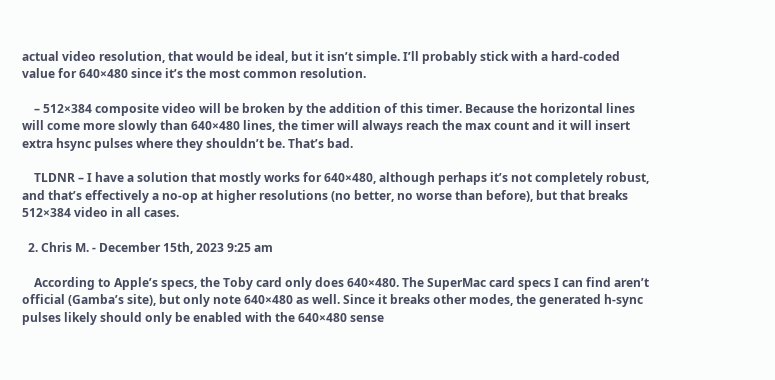actual video resolution, that would be ideal, but it isn’t simple. I’ll probably stick with a hard-coded value for 640×480 since it’s the most common resolution.

    – 512×384 composite video will be broken by the addition of this timer. Because the horizontal lines will come more slowly than 640×480 lines, the timer will always reach the max count and it will insert extra hsync pulses where they shouldn’t be. That’s bad.

    TLDNR – I have a solution that mostly works for 640×480, although perhaps it’s not completely robust, and that’s effectively a no-op at higher resolutions (no better, no worse than before), but that breaks 512×384 video in all cases.

  2. Chris M. - December 15th, 2023 9:25 am

    According to Apple’s specs, the Toby card only does 640×480. The SuperMac card specs I can find aren’t official (Gamba’s site), but only note 640×480 as well. Since it breaks other modes, the generated h-sync pulses likely should only be enabled with the 640×480 sense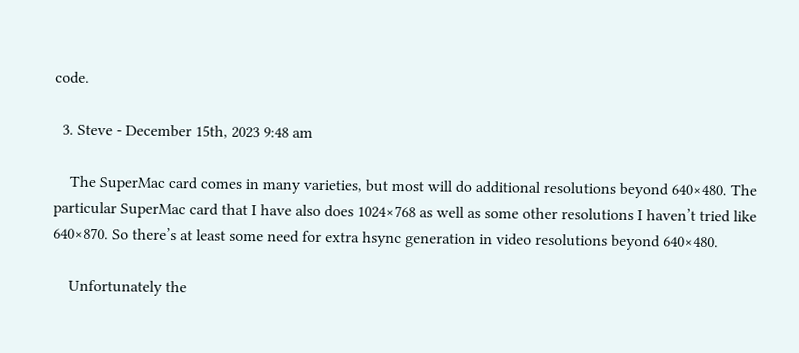code.

  3. Steve - December 15th, 2023 9:48 am

    The SuperMac card comes in many varieties, but most will do additional resolutions beyond 640×480. The particular SuperMac card that I have also does 1024×768 as well as some other resolutions I haven’t tried like 640×870. So there’s at least some need for extra hsync generation in video resolutions beyond 640×480.

    Unfortunately the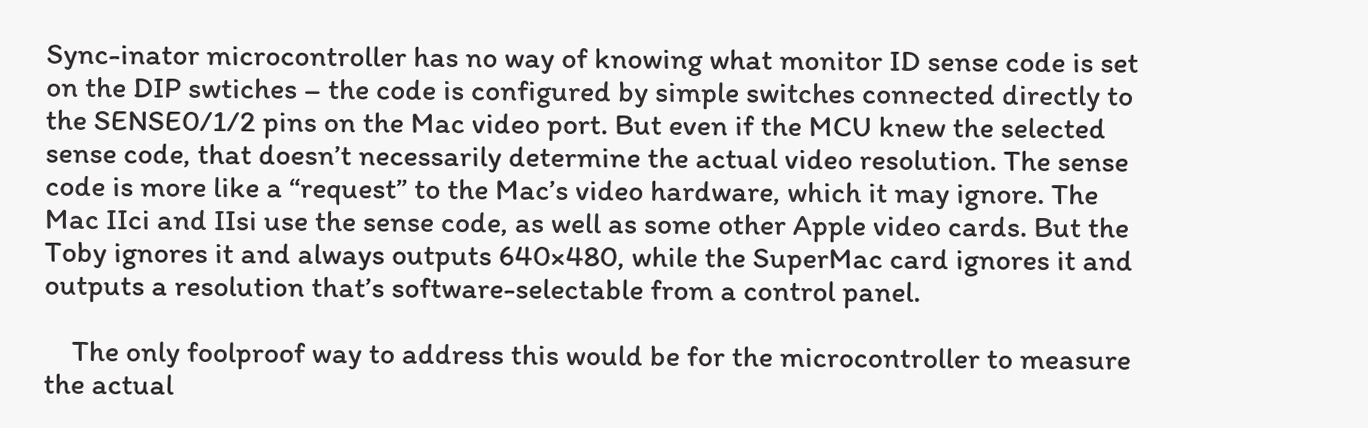Sync-inator microcontroller has no way of knowing what monitor ID sense code is set on the DIP swtiches – the code is configured by simple switches connected directly to the SENSE0/1/2 pins on the Mac video port. But even if the MCU knew the selected sense code, that doesn’t necessarily determine the actual video resolution. The sense code is more like a “request” to the Mac’s video hardware, which it may ignore. The Mac IIci and IIsi use the sense code, as well as some other Apple video cards. But the Toby ignores it and always outputs 640×480, while the SuperMac card ignores it and outputs a resolution that’s software-selectable from a control panel.

    The only foolproof way to address this would be for the microcontroller to measure the actual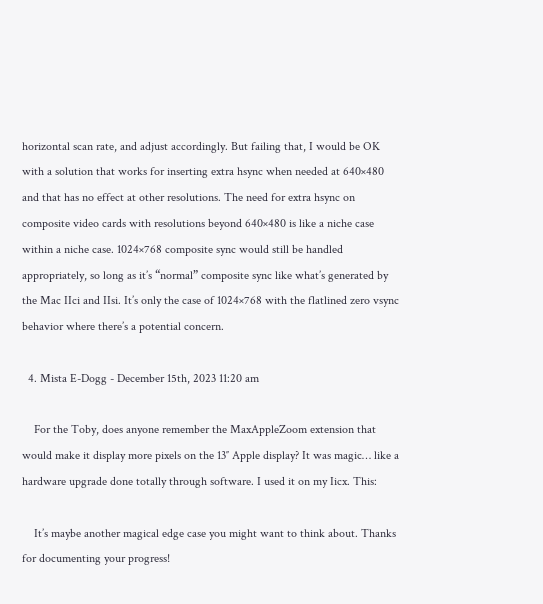horizontal scan rate, and adjust accordingly. But failing that, I would be OK with a solution that works for inserting extra hsync when needed at 640×480 and that has no effect at other resolutions. The need for extra hsync on composite video cards with resolutions beyond 640×480 is like a niche case within a niche case. 1024×768 composite sync would still be handled appropriately, so long as it’s “normal” composite sync like what’s generated by the Mac IIci and IIsi. It’s only the case of 1024×768 with the flatlined zero vsync behavior where there’s a potential concern.

  4. Mista E-Dogg - December 15th, 2023 11:20 am

    For the Toby, does anyone remember the MaxAppleZoom extension that would make it display more pixels on the 13″ Apple display? It was magic… like a hardware upgrade done totally through software. I used it on my Iicx. This:

    It’s maybe another magical edge case you might want to think about. Thanks for documenting your progress!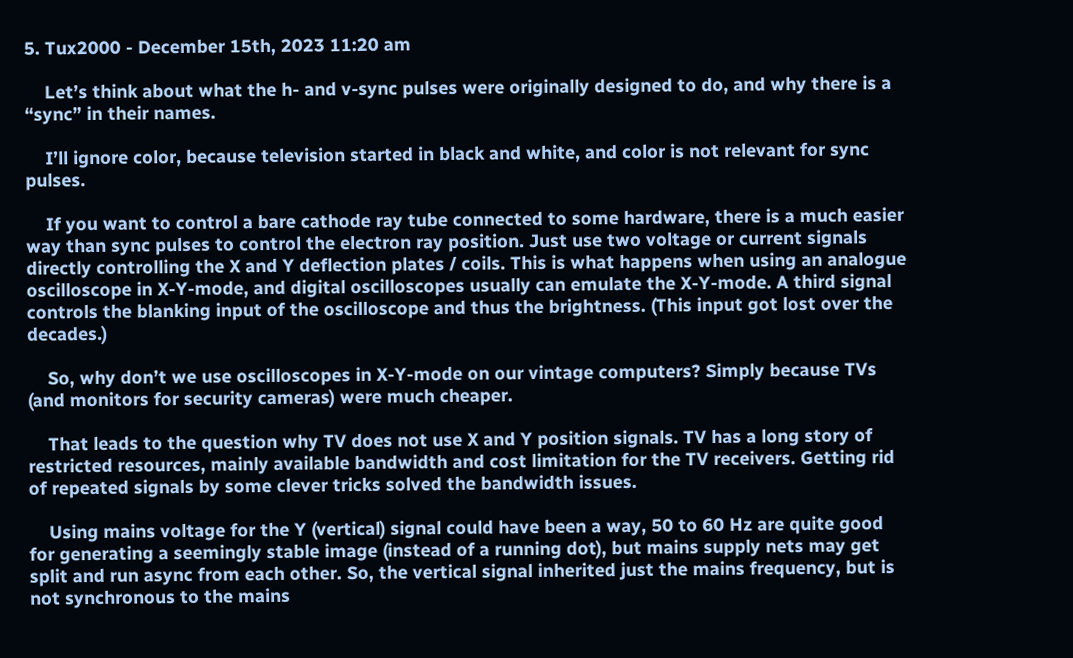5. Tux2000 - December 15th, 2023 11:20 am

    Let’s think about what the h- and v-sync pulses were originally designed to do, and why there is a “sync” in their names.

    I’ll ignore color, because television started in black and white, and color is not relevant for sync pulses.

    If you want to control a bare cathode ray tube connected to some hardware, there is a much easier way than sync pulses to control the electron ray position. Just use two voltage or current signals directly controlling the X and Y deflection plates / coils. This is what happens when using an analogue oscilloscope in X-Y-mode, and digital oscilloscopes usually can emulate the X-Y-mode. A third signal controls the blanking input of the oscilloscope and thus the brightness. (This input got lost over the decades.)

    So, why don’t we use oscilloscopes in X-Y-mode on our vintage computers? Simply because TVs (and monitors for security cameras) were much cheaper.

    That leads to the question why TV does not use X and Y position signals. TV has a long story of restricted resources, mainly available bandwidth and cost limitation for the TV receivers. Getting rid of repeated signals by some clever tricks solved the bandwidth issues.

    Using mains voltage for the Y (vertical) signal could have been a way, 50 to 60 Hz are quite good for generating a seemingly stable image (instead of a running dot), but mains supply nets may get split and run async from each other. So, the vertical signal inherited just the mains frequency, but is not synchronous to the mains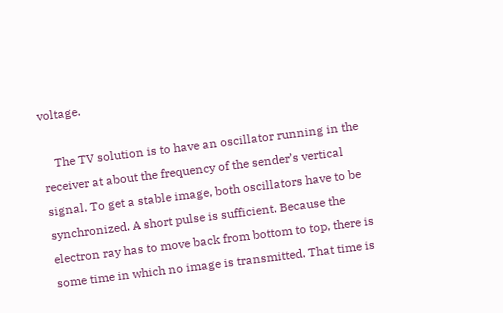voltage.

    The TV solution is to have an oscillator running in the receiver at about the frequency of the sender’s vertical signal. To get a stable image, both oscillators have to be synchronized. A short pulse is sufficient. Because the electron ray has to move back from bottom to top, there is some time in which no image is transmitted. That time is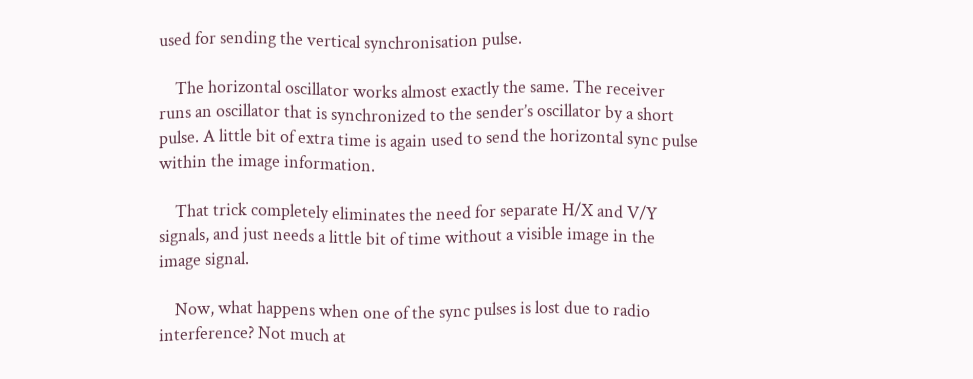used for sending the vertical synchronisation pulse.

    The horizontal oscillator works almost exactly the same. The receiver runs an oscillator that is synchronized to the sender’s oscillator by a short pulse. A little bit of extra time is again used to send the horizontal sync pulse within the image information.

    That trick completely eliminates the need for separate H/X and V/Y signals, and just needs a little bit of time without a visible image in the image signal.

    Now, what happens when one of the sync pulses is lost due to radio interference? Not much at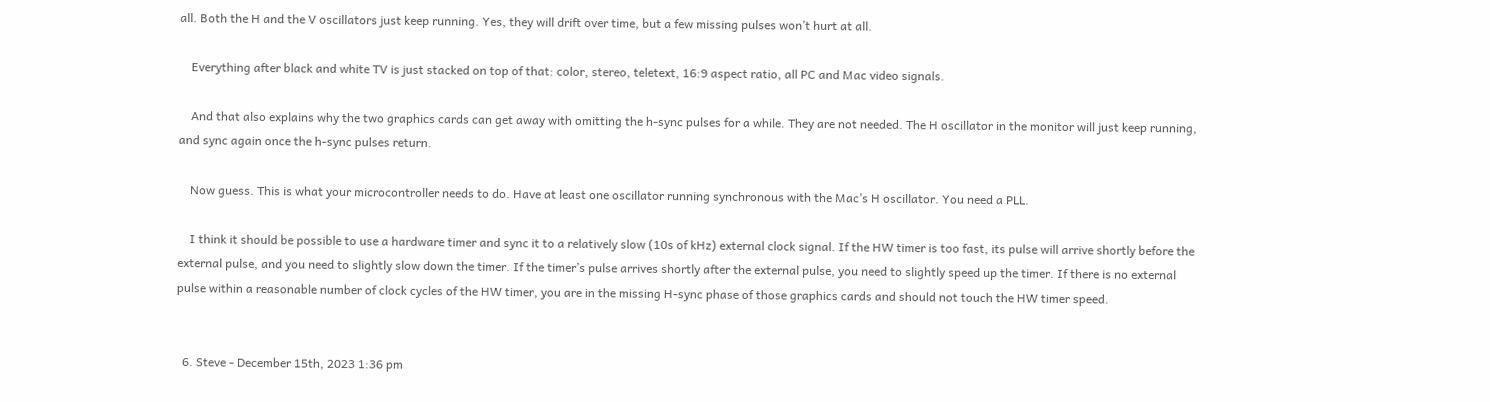all. Both the H and the V oscillators just keep running. Yes, they will drift over time, but a few missing pulses won’t hurt at all.

    Everything after black and white TV is just stacked on top of that: color, stereo, teletext, 16:9 aspect ratio, all PC and Mac video signals.

    And that also explains why the two graphics cards can get away with omitting the h-sync pulses for a while. They are not needed. The H oscillator in the monitor will just keep running, and sync again once the h-sync pulses return.

    Now guess. This is what your microcontroller needs to do. Have at least one oscillator running synchronous with the Mac’s H oscillator. You need a PLL.

    I think it should be possible to use a hardware timer and sync it to a relatively slow (10s of kHz) external clock signal. If the HW timer is too fast, its pulse will arrive shortly before the external pulse, and you need to slightly slow down the timer. If the timer’s pulse arrives shortly after the external pulse, you need to slightly speed up the timer. If there is no external pulse within a reasonable number of clock cycles of the HW timer, you are in the missing H-sync phase of those graphics cards and should not touch the HW timer speed.


  6. Steve - December 15th, 2023 1:36 pm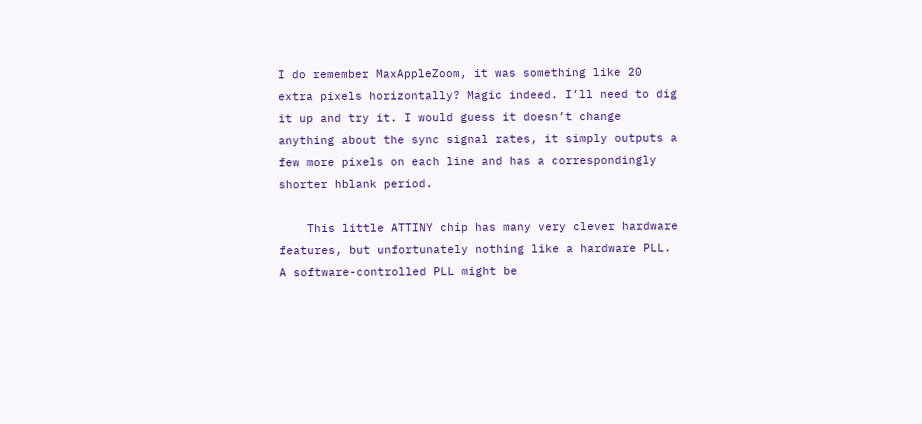I do remember MaxAppleZoom, it was something like 20 extra pixels horizontally? Magic indeed. I’ll need to dig it up and try it. I would guess it doesn’t change anything about the sync signal rates, it simply outputs a few more pixels on each line and has a correspondingly shorter hblank period.

    This little ATTINY chip has many very clever hardware features, but unfortunately nothing like a hardware PLL. A software-controlled PLL might be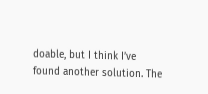doable, but I think I’ve found another solution. The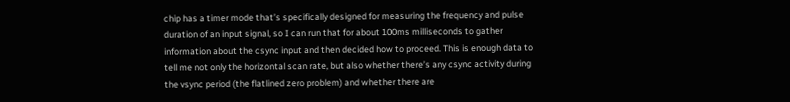chip has a timer mode that’s specifically designed for measuring the frequency and pulse duration of an input signal, so I can run that for about 100ms milliseconds to gather information about the csync input and then decided how to proceed. This is enough data to tell me not only the horizontal scan rate, but also whether there’s any csync activity during the vsync period (the flatlined zero problem) and whether there are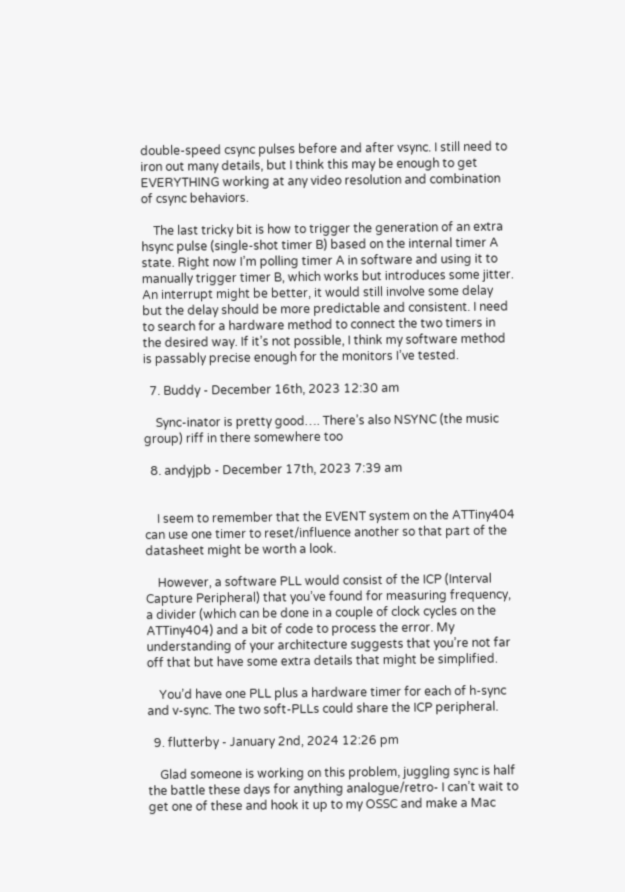double-speed csync pulses before and after vsync. I still need to iron out many details, but I think this may be enough to get EVERYTHING working at any video resolution and combination of csync behaviors.

    The last tricky bit is how to trigger the generation of an extra hsync pulse (single-shot timer B) based on the internal timer A state. Right now I’m polling timer A in software and using it to manually trigger timer B, which works but introduces some jitter. An interrupt might be better, it would still involve some delay but the delay should be more predictable and consistent. I need to search for a hardware method to connect the two timers in the desired way. If it’s not possible, I think my software method is passably precise enough for the monitors I’ve tested.

  7. Buddy - December 16th, 2023 12:30 am

    Sync-inator is pretty good…. There’s also NSYNC (the music group) riff in there somewhere too

  8. andyjpb - December 17th, 2023 7:39 am


    I seem to remember that the EVENT system on the ATTiny404 can use one timer to reset/influence another so that part of the datasheet might be worth a look.

    However, a software PLL would consist of the ICP (Interval Capture Peripheral) that you’ve found for measuring frequency, a divider (which can be done in a couple of clock cycles on the ATTiny404) and a bit of code to process the error. My understanding of your architecture suggests that you’re not far off that but have some extra details that might be simplified.

    You’d have one PLL plus a hardware timer for each of h-sync and v-sync. The two soft-PLLs could share the ICP peripheral.

  9. flutterby - January 2nd, 2024 12:26 pm

    Glad someone is working on this problem, juggling sync is half the battle these days for anything analogue/retro- I can’t wait to get one of these and hook it up to my OSSC and make a Mac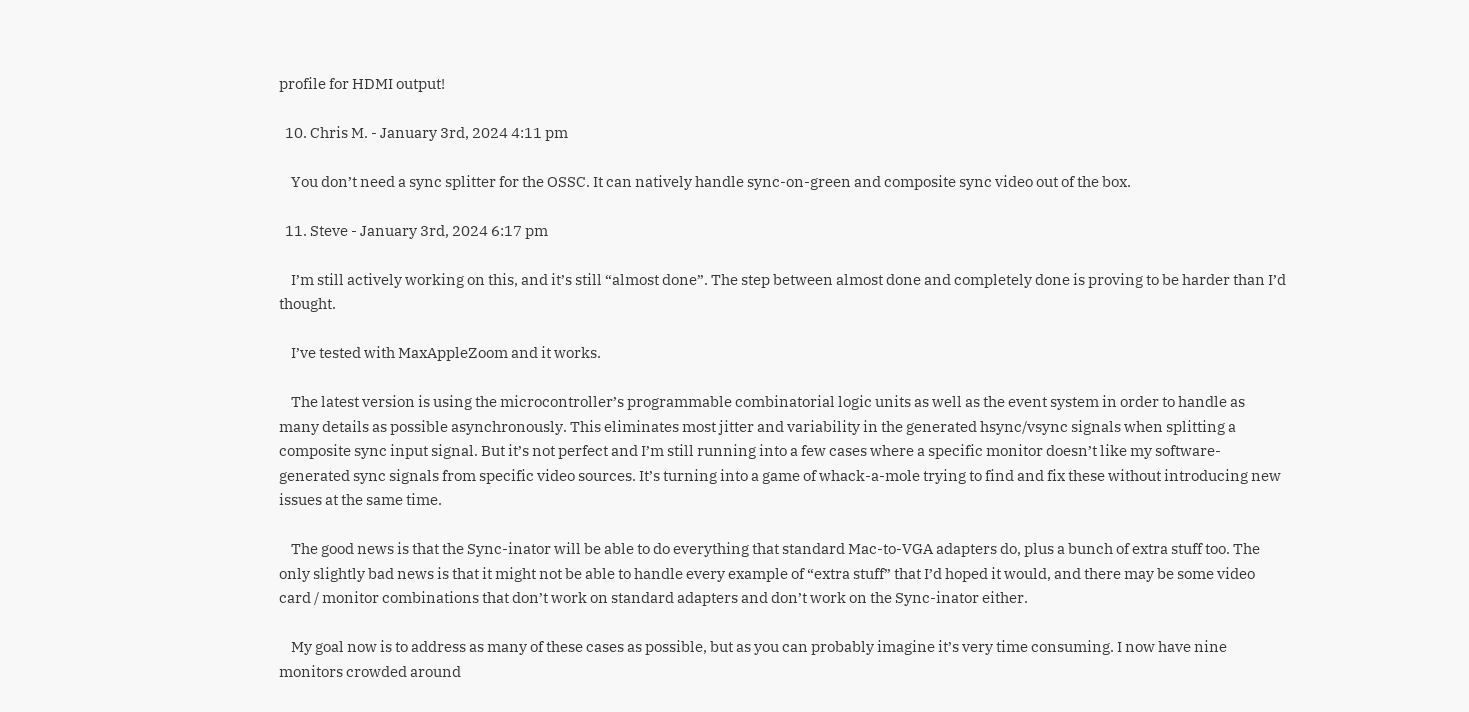profile for HDMI output!

  10. Chris M. - January 3rd, 2024 4:11 pm

    You don’t need a sync splitter for the OSSC. It can natively handle sync-on-green and composite sync video out of the box.

  11. Steve - January 3rd, 2024 6:17 pm

    I’m still actively working on this, and it’s still “almost done”. The step between almost done and completely done is proving to be harder than I’d thought.

    I’ve tested with MaxAppleZoom and it works.

    The latest version is using the microcontroller’s programmable combinatorial logic units as well as the event system in order to handle as many details as possible asynchronously. This eliminates most jitter and variability in the generated hsync/vsync signals when splitting a composite sync input signal. But it’s not perfect and I’m still running into a few cases where a specific monitor doesn’t like my software-generated sync signals from specific video sources. It’s turning into a game of whack-a-mole trying to find and fix these without introducing new issues at the same time.

    The good news is that the Sync-inator will be able to do everything that standard Mac-to-VGA adapters do, plus a bunch of extra stuff too. The only slightly bad news is that it might not be able to handle every example of “extra stuff” that I’d hoped it would, and there may be some video card / monitor combinations that don’t work on standard adapters and don’t work on the Sync-inator either.

    My goal now is to address as many of these cases as possible, but as you can probably imagine it’s very time consuming. I now have nine monitors crowded around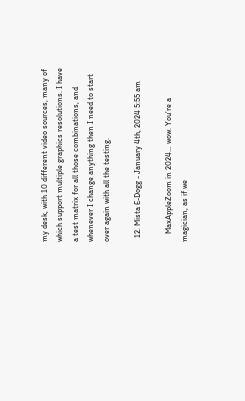my desk, with 10 different video sources, many of which support multiple graphics resolutions. I have a test matrix for all those combinations, and whenever I change anything then I need to start over again with all the testing.

  12. Mista E-Dogg - January 4th, 2024 5:55 am

    MaxAppleZoom in 2024… wow. You’re a magician, as if we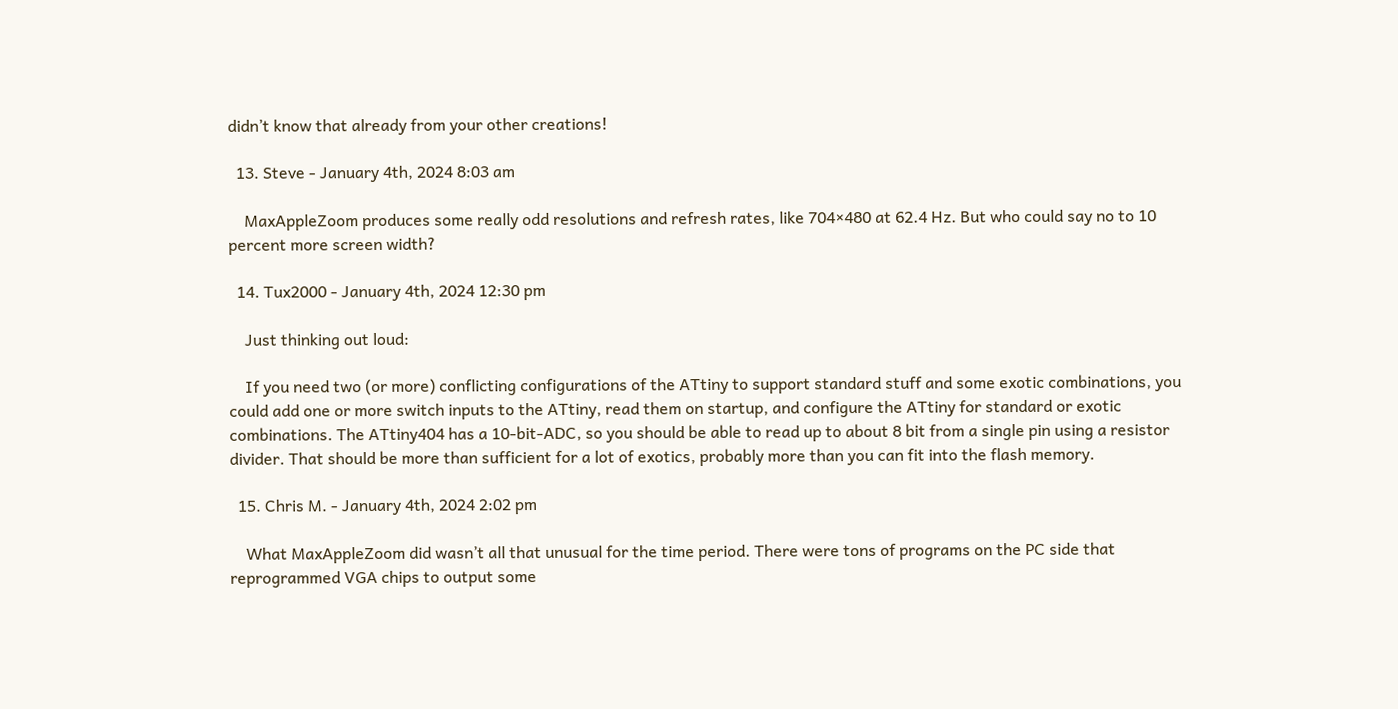didn’t know that already from your other creations!

  13. Steve - January 4th, 2024 8:03 am

    MaxAppleZoom produces some really odd resolutions and refresh rates, like 704×480 at 62.4 Hz. But who could say no to 10 percent more screen width?

  14. Tux2000 - January 4th, 2024 12:30 pm

    Just thinking out loud:

    If you need two (or more) conflicting configurations of the ATtiny to support standard stuff and some exotic combinations, you could add one or more switch inputs to the ATtiny, read them on startup, and configure the ATtiny for standard or exotic combinations. The ATtiny404 has a 10-bit-ADC, so you should be able to read up to about 8 bit from a single pin using a resistor divider. That should be more than sufficient for a lot of exotics, probably more than you can fit into the flash memory.

  15. Chris M. - January 4th, 2024 2:02 pm

    What MaxAppleZoom did wasn’t all that unusual for the time period. There were tons of programs on the PC side that reprogrammed VGA chips to output some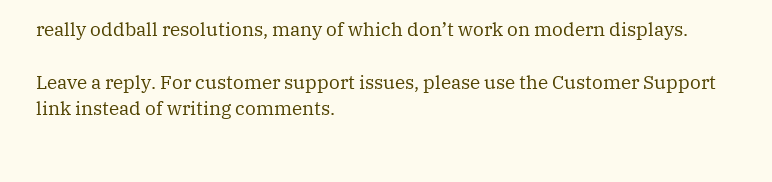really oddball resolutions, many of which don’t work on modern displays.

Leave a reply. For customer support issues, please use the Customer Support link instead of writing comments.